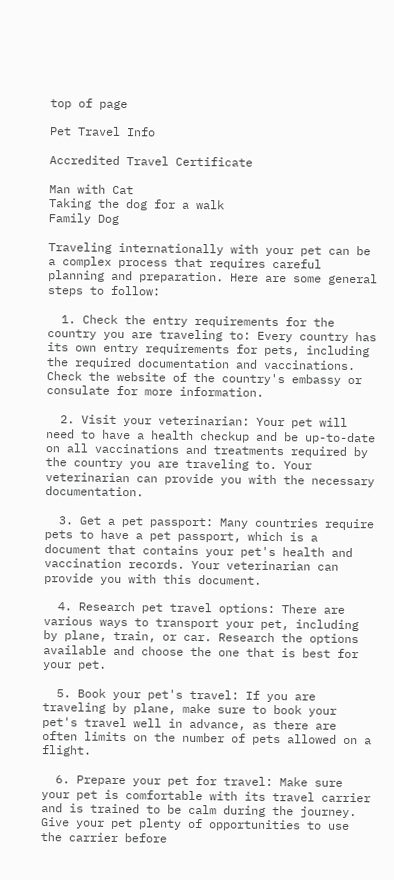top of page

Pet Travel Info

Accredited Travel Certificate

Man with Cat
Taking the dog for a walk
Family Dog

Traveling internationally with your pet can be a complex process that requires careful planning and preparation. Here are some general steps to follow:

  1. Check the entry requirements for the country you are traveling to: Every country has its own entry requirements for pets, including the required documentation and vaccinations. Check the website of the country's embassy or consulate for more information.

  2. Visit your veterinarian: Your pet will need to have a health checkup and be up-to-date on all vaccinations and treatments required by the country you are traveling to. Your veterinarian can provide you with the necessary documentation.

  3. Get a pet passport: Many countries require pets to have a pet passport, which is a document that contains your pet's health and vaccination records. Your veterinarian can provide you with this document.

  4. Research pet travel options: There are various ways to transport your pet, including by plane, train, or car. Research the options available and choose the one that is best for your pet.

  5. Book your pet's travel: If you are traveling by plane, make sure to book your pet's travel well in advance, as there are often limits on the number of pets allowed on a flight.

  6. Prepare your pet for travel: Make sure your pet is comfortable with its travel carrier and is trained to be calm during the journey. Give your pet plenty of opportunities to use the carrier before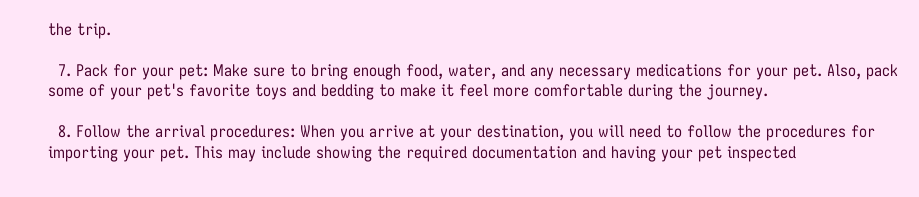the trip.

  7. Pack for your pet: Make sure to bring enough food, water, and any necessary medications for your pet. Also, pack some of your pet's favorite toys and bedding to make it feel more comfortable during the journey.

  8. Follow the arrival procedures: When you arrive at your destination, you will need to follow the procedures for importing your pet. This may include showing the required documentation and having your pet inspected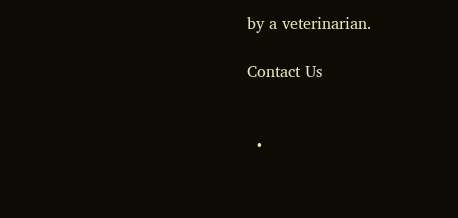by a veterinarian.

Contact Us


  •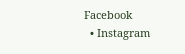Facebook
  • Instagram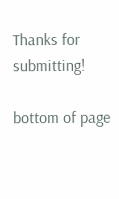Thanks for submitting!

bottom of page